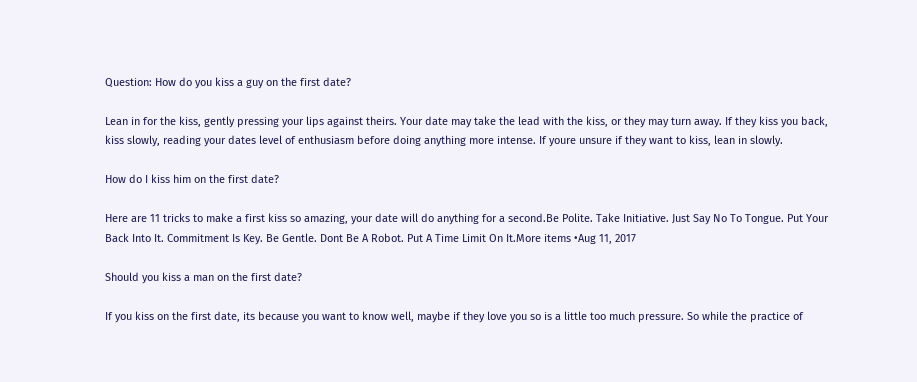Question: How do you kiss a guy on the first date?

Lean in for the kiss, gently pressing your lips against theirs. Your date may take the lead with the kiss, or they may turn away. If they kiss you back, kiss slowly, reading your dates level of enthusiasm before doing anything more intense. If youre unsure if they want to kiss, lean in slowly.

How do I kiss him on the first date?

Here are 11 tricks to make a first kiss so amazing, your date will do anything for a second.Be Polite. Take Initiative. Just Say No To Tongue. Put Your Back Into It. Commitment Is Key. Be Gentle. Dont Be A Robot. Put A Time Limit On It.More items •Aug 11, 2017

Should you kiss a man on the first date?

If you kiss on the first date, its because you want to know well, maybe if they love you so is a little too much pressure. So while the practice of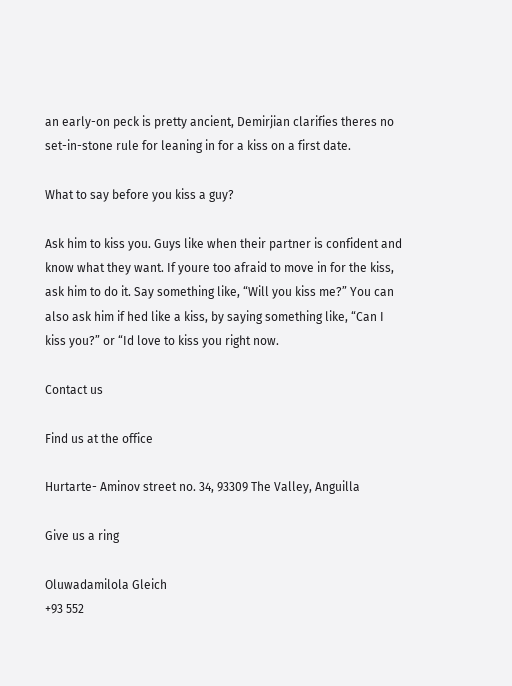an early-on peck is pretty ancient, Demirjian clarifies theres no set-in-stone rule for leaning in for a kiss on a first date.

What to say before you kiss a guy?

Ask him to kiss you. Guys like when their partner is confident and know what they want. If youre too afraid to move in for the kiss, ask him to do it. Say something like, “Will you kiss me?” You can also ask him if hed like a kiss, by saying something like, “Can I kiss you?” or “Id love to kiss you right now.

Contact us

Find us at the office

Hurtarte- Aminov street no. 34, 93309 The Valley, Anguilla

Give us a ring

Oluwadamilola Gleich
+93 552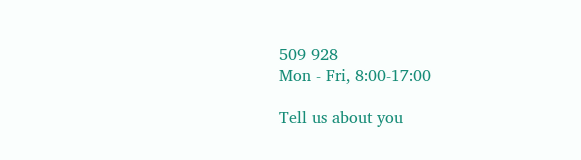509 928
Mon - Fri, 8:00-17:00

Tell us about you